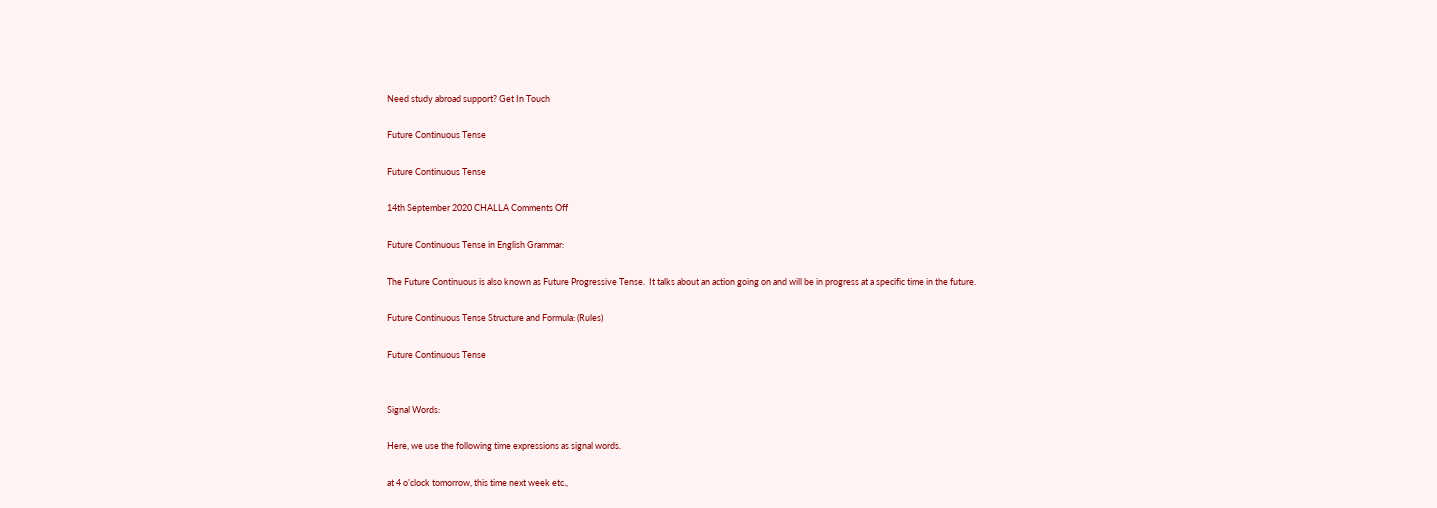Need study abroad support? Get In Touch

Future Continuous Tense

Future Continuous Tense

14th September 2020 CHALLA Comments Off

Future Continuous Tense in English Grammar:

The Future Continuous is also known as Future Progressive Tense.  It talks about an action going on and will be in progress at a specific time in the future.

Future Continuous Tense Structure and Formula: (Rules)

Future Continuous Tense


Signal Words:

Here, we use the following time expressions as signal words.

at 4 o’clock tomorrow, this time next week etc.,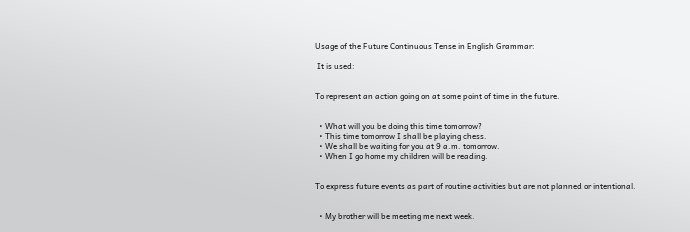Usage of the Future Continuous Tense in English Grammar:

 It is used:


To represent an action going on at some point of time in the future.


  • What will you be doing this time tomorrow?
  • This time tomorrow I shall be playing chess.
  • We shall be waiting for you at 9 a.m. tomorrow.
  • When I go home my children will be reading.


To express future events as part of routine activities but are not planned or intentional.


  • My brother will be meeting me next week.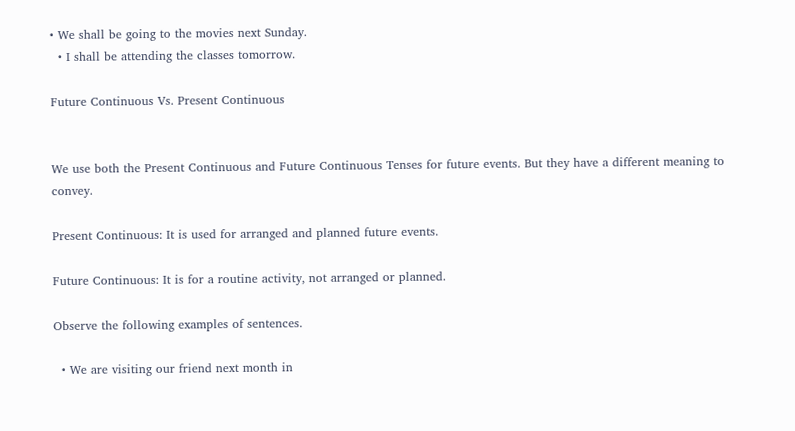• We shall be going to the movies next Sunday.
  • I shall be attending the classes tomorrow.

Future Continuous Vs. Present Continuous


We use both the Present Continuous and Future Continuous Tenses for future events. But they have a different meaning to convey.

Present Continuous: It is used for arranged and planned future events.

Future Continuous: It is for a routine activity, not arranged or planned.

Observe the following examples of sentences.

  • We are visiting our friend next month in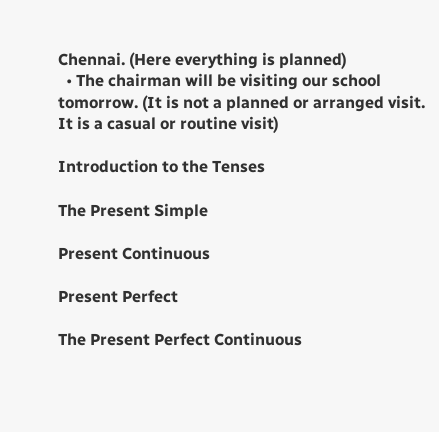Chennai. (Here everything is planned)
  • The chairman will be visiting our school tomorrow. (It is not a planned or arranged visit. It is a casual or routine visit)

Introduction to the Tenses

The Present Simple

Present Continuous

Present Perfect

The Present Perfect Continuous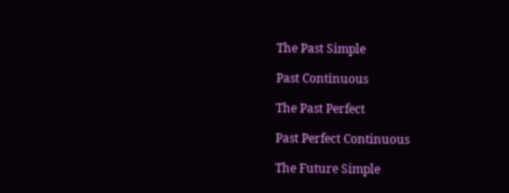The Past Simple

Past Continuous

The Past Perfect

Past Perfect Continuous

The Future Simple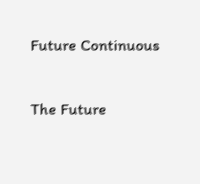Future Continuous

The Future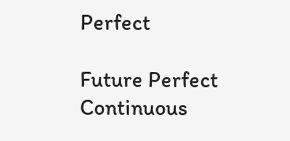Perfect

Future Perfect Continuous